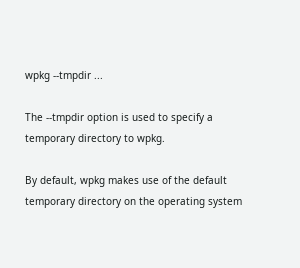wpkg --tmpdir ...

The --tmpdir option is used to specify a temporary directory to wpkg.

By default, wpkg makes use of the default temporary directory on the operating system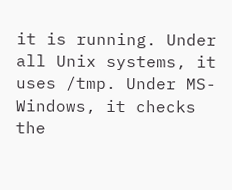it is running. Under all Unix systems, it uses /tmp. Under MS-Windows, it checks the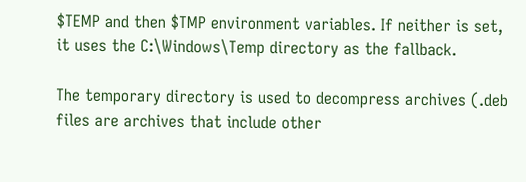$TEMP and then $TMP environment variables. If neither is set, it uses the C:\Windows\Temp directory as the fallback.

The temporary directory is used to decompress archives (.deb files are archives that include other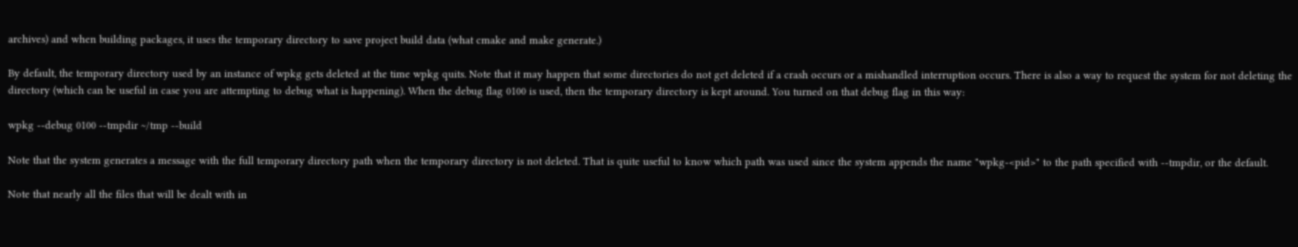archives) and when building packages, it uses the temporary directory to save project build data (what cmake and make generate.)

By default, the temporary directory used by an instance of wpkg gets deleted at the time wpkg quits. Note that it may happen that some directories do not get deleted if a crash occurs or a mishandled interruption occurs. There is also a way to request the system for not deleting the directory (which can be useful in case you are attempting to debug what is happening). When the debug flag 0100 is used, then the temporary directory is kept around. You turned on that debug flag in this way:

wpkg --debug 0100 --tmpdir ~/tmp --build

Note that the system generates a message with the full temporary directory path when the temporary directory is not deleted. That is quite useful to know which path was used since the system appends the name "wpkg-<pid>" to the path specified with --tmpdir, or the default.

Note that nearly all the files that will be dealt with in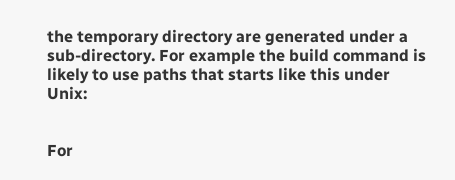the temporary directory are generated under a sub-directory. For example the build command is likely to use paths that starts like this under Unix:


For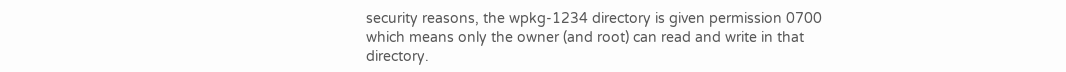security reasons, the wpkg-1234 directory is given permission 0700 which means only the owner (and root) can read and write in that directory.